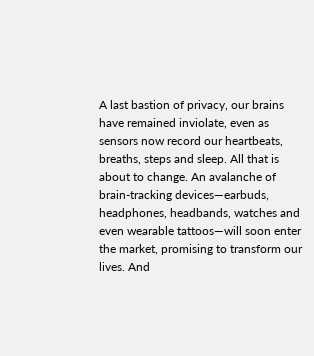A last bastion of privacy, our brains have remained inviolate, even as sensors now record our heartbeats, breaths, steps and sleep. All that is about to change. An avalanche of brain-tracking devices—earbuds, headphones, headbands, watches and even wearable tattoos—will soon enter the market, promising to transform our lives. And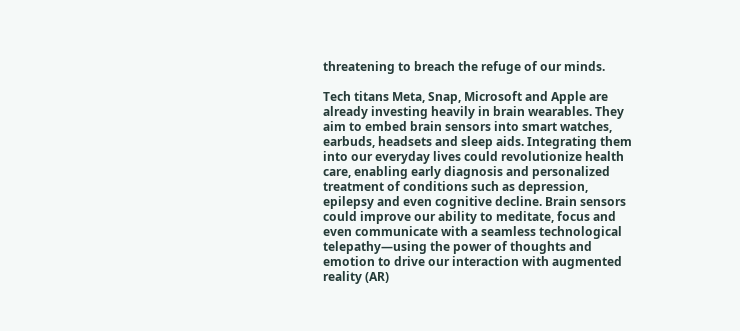threatening to breach the refuge of our minds.

Tech titans Meta, Snap, Microsoft and Apple are already investing heavily in brain wearables. They aim to embed brain sensors into smart watches, earbuds, headsets and sleep aids. Integrating them into our everyday lives could revolutionize health care, enabling early diagnosis and personalized treatment of conditions such as depression, epilepsy and even cognitive decline. Brain sensors could improve our ability to meditate, focus and even communicate with a seamless technological telepathy—using the power of thoughts and emotion to drive our interaction with augmented reality (AR)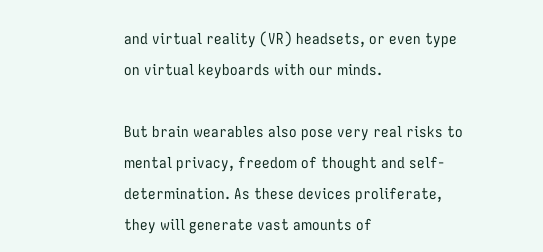and virtual reality (VR) headsets, or even type on virtual keyboards with our minds.

But brain wearables also pose very real risks to mental privacy, freedom of thought and self-determination. As these devices proliferate, they will generate vast amounts of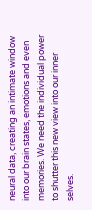neural data, creating an intimate window into our brain states, emotions and even memories. We need the individual power to shutter this new view into our inner selves.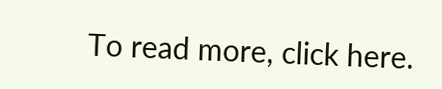To read more, click here.